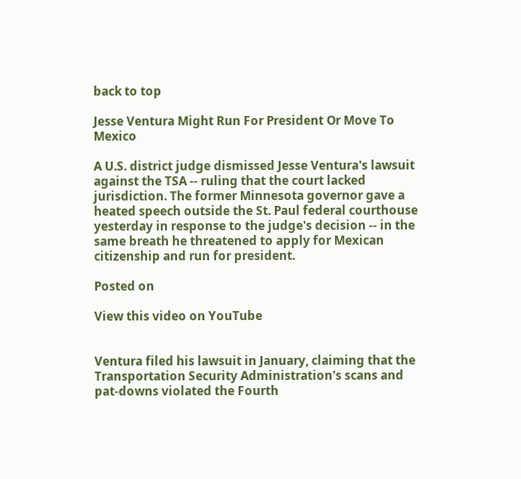back to top

Jesse Ventura Might Run For President Or Move To Mexico

A U.S. district judge dismissed Jesse Ventura's lawsuit against the TSA -- ruling that the court lacked jurisdiction. The former Minnesota governor gave a heated speech outside the St. Paul federal courthouse yesterday in response to the judge's decision -- in the same breath he threatened to apply for Mexican citizenship and run for president.

Posted on

View this video on YouTube


Ventura filed his lawsuit in January, claiming that the Transportation Security Administration's scans and pat-downs violated the Fourth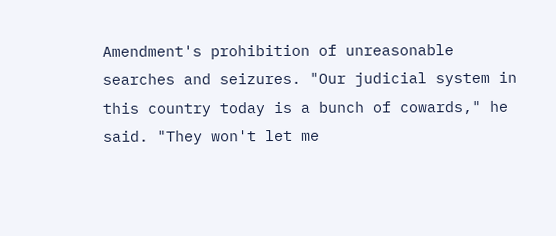Amendment's prohibition of unreasonable searches and seizures. "Our judicial system in this country today is a bunch of cowards," he said. "They won't let me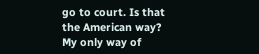go to court. Is that the American way? My only way of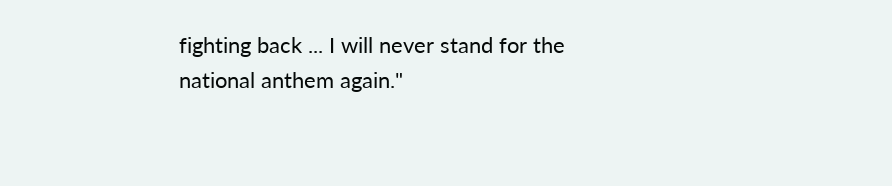fighting back ... I will never stand for the national anthem again."